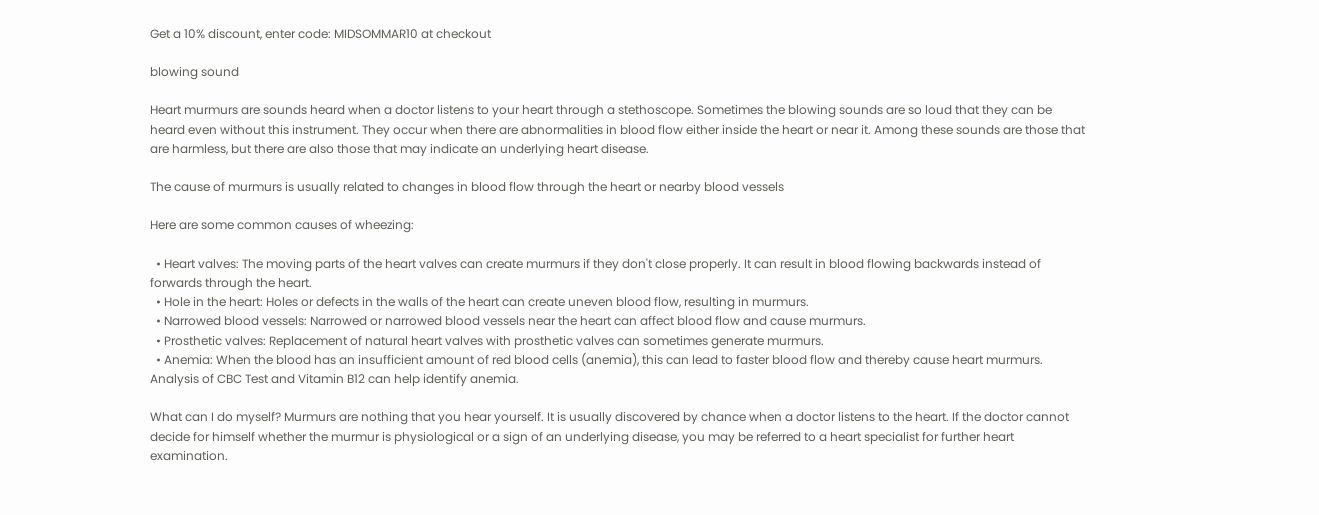Get a 10% discount, enter code: MIDSOMMAR10 at checkout

blowing sound

Heart murmurs are sounds heard when a doctor listens to your heart through a stethoscope. Sometimes the blowing sounds are so loud that they can be heard even without this instrument. They occur when there are abnormalities in blood flow either inside the heart or near it. Among these sounds are those that are harmless, but there are also those that may indicate an underlying heart disease.

The cause of murmurs is usually related to changes in blood flow through the heart or nearby blood vessels

Here are some common causes of wheezing:

  • Heart valves: The moving parts of the heart valves can create murmurs if they don't close properly. It can result in blood flowing backwards instead of forwards through the heart.
  • Hole in the heart: Holes or defects in the walls of the heart can create uneven blood flow, resulting in murmurs.
  • Narrowed blood vessels: Narrowed or narrowed blood vessels near the heart can affect blood flow and cause murmurs.
  • Prosthetic valves: Replacement of natural heart valves with prosthetic valves can sometimes generate murmurs.
  • Anemia: When the blood has an insufficient amount of red blood cells (anemia), this can lead to faster blood flow and thereby cause heart murmurs. Analysis of CBC Test and Vitamin B12 can help identify anemia.

What can I do myself? Murmurs are nothing that you hear yourself. It is usually discovered by chance when a doctor listens to the heart. If the doctor cannot decide for himself whether the murmur is physiological or a sign of an underlying disease, you may be referred to a heart specialist for further heart examination.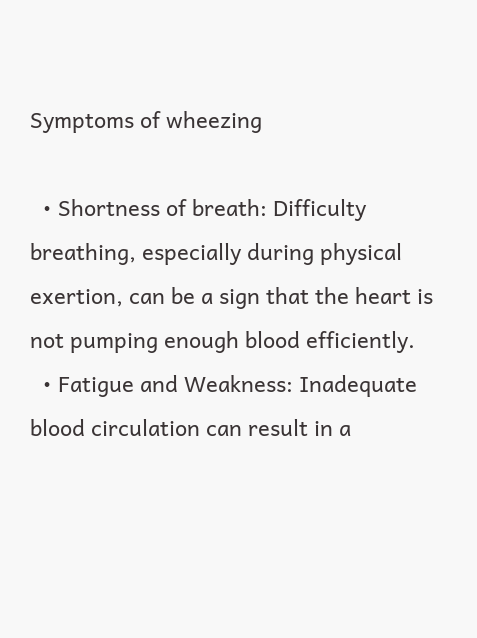Symptoms of wheezing

  • Shortness of breath: Difficulty breathing, especially during physical exertion, can be a sign that the heart is not pumping enough blood efficiently.
  • Fatigue and Weakness: Inadequate blood circulation can result in a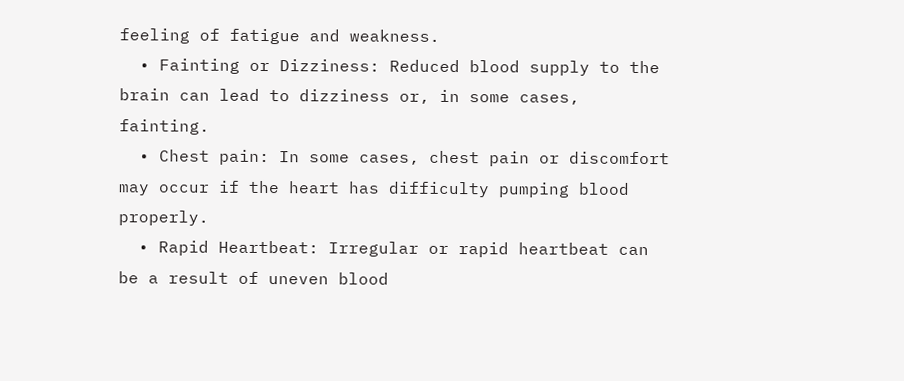feeling of fatigue and weakness.
  • Fainting or Dizziness: Reduced blood supply to the brain can lead to dizziness or, in some cases, fainting.
  • Chest pain: In some cases, chest pain or discomfort may occur if the heart has difficulty pumping blood properly.
  • Rapid Heartbeat: Irregular or rapid heartbeat can be a result of uneven blood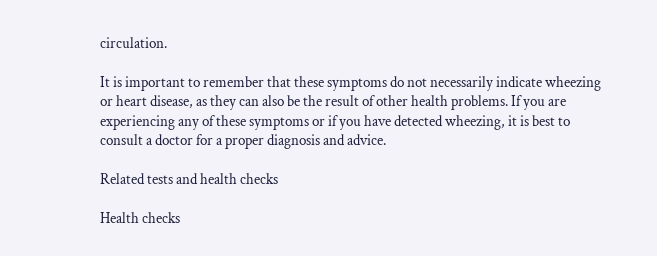circulation.

It is important to remember that these symptoms do not necessarily indicate wheezing or heart disease, as they can also be the result of other health problems. If you are experiencing any of these symptoms or if you have detected wheezing, it is best to consult a doctor for a proper diagnosis and advice.

Related tests and health checks

Health checks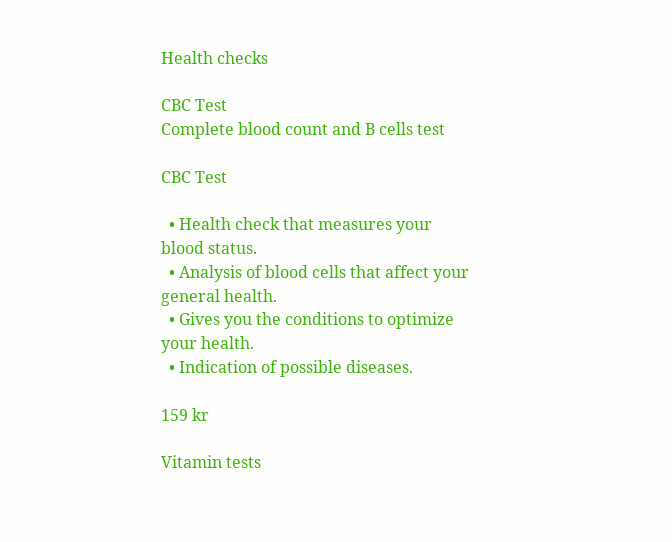Health checks

CBC Test
Complete blood count and B cells test

CBC Test

  • Health check that measures your blood status.
  • Analysis of blood cells that affect your general health.
  • Gives you the conditions to optimize your health.
  • Indication of possible diseases.

159 kr

Vitamin tests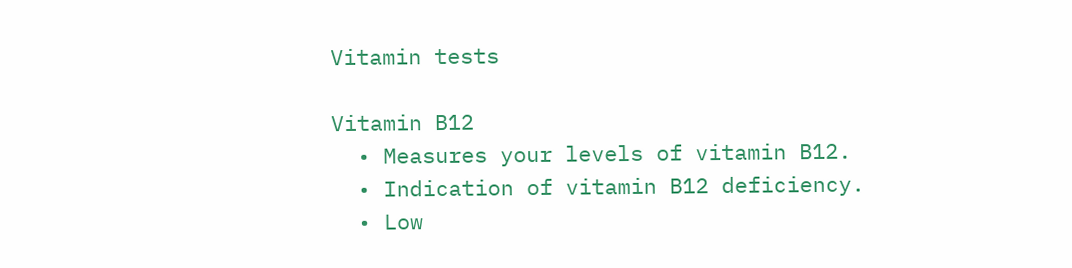Vitamin tests

Vitamin B12
  • Measures your levels of vitamin B12.
  • Indication of vitamin B12 deficiency.
  • Low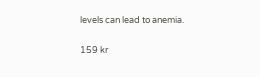levels can lead to anemia.

159 kr